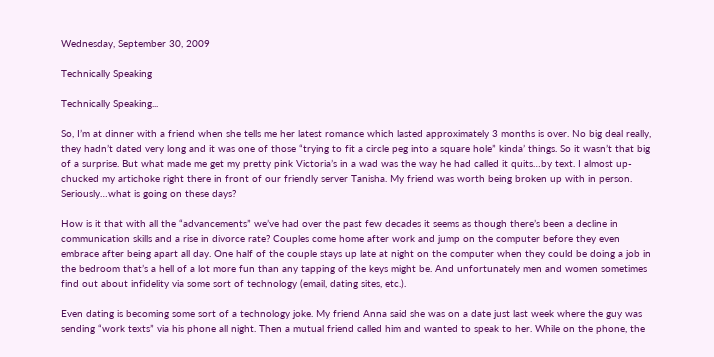Wednesday, September 30, 2009

Technically Speaking

Technically Speaking...

So, I’m at dinner with a friend when she tells me her latest romance which lasted approximately 3 months is over. No big deal really, they hadn’t dated very long and it was one of those “trying to fit a circle peg into a square hole” kinda’ things. So it wasn’t that big of a surprise. But what made me get my pretty pink Victoria’s in a wad was the way he had called it quits…by text. I almost up-chucked my artichoke right there in front of our friendly server Tanisha. My friend was worth being broken up with in person. Seriously…what is going on these days?

How is it that with all the “advancements” we’ve had over the past few decades it seems as though there’s been a decline in communication skills and a rise in divorce rate? Couples come home after work and jump on the computer before they even embrace after being apart all day. One half of the couple stays up late at night on the computer when they could be doing a job in the bedroom that’s a hell of a lot more fun than any tapping of the keys might be. And unfortunately men and women sometimes find out about infidelity via some sort of technology (email, dating sites, etc.).

Even dating is becoming some sort of a technology joke. My friend Anna said she was on a date just last week where the guy was sending “work texts” via his phone all night. Then a mutual friend called him and wanted to speak to her. While on the phone, the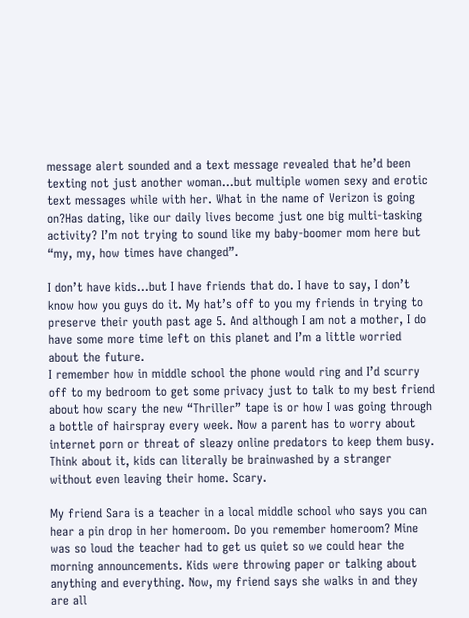message alert sounded and a text message revealed that he’d been texting not just another woman…but multiple women sexy and erotic text messages while with her. What in the name of Verizon is going on?Has dating, like our daily lives become just one big multi-tasking activity? I’m not trying to sound like my baby-boomer mom here but “my, my, how times have changed”.

I don’t have kids…but I have friends that do. I have to say, I don’t know how you guys do it. My hat’s off to you my friends in trying to preserve their youth past age 5. And although I am not a mother, I do have some more time left on this planet and I’m a little worried about the future.
I remember how in middle school the phone would ring and I’d scurry off to my bedroom to get some privacy just to talk to my best friend about how scary the new “Thriller” tape is or how I was going through a bottle of hairspray every week. Now a parent has to worry about internet porn or threat of sleazy online predators to keep them busy. Think about it, kids can literally be brainwashed by a stranger without even leaving their home. Scary.

My friend Sara is a teacher in a local middle school who says you can hear a pin drop in her homeroom. Do you remember homeroom? Mine was so loud the teacher had to get us quiet so we could hear the morning announcements. Kids were throwing paper or talking about anything and everything. Now, my friend says she walks in and they are all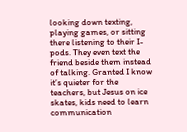looking down texting, playing games, or sitting there listening to their I-pods. They even text the friend beside them instead of talking. Granted I know it’s quieter for the teachers, but Jesus on ice skates, kids need to learn communication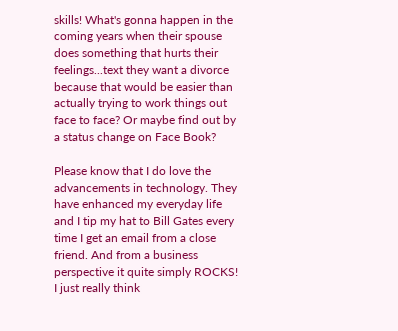skills! What's gonna happen in the coming years when their spouse does something that hurts their feelings...text they want a divorce because that would be easier than actually trying to work things out face to face? Or maybe find out by a status change on Face Book?

Please know that I do love the advancements in technology. They have enhanced my everyday life and I tip my hat to Bill Gates every time I get an email from a close friend. And from a business perspective it quite simply ROCKS! I just really think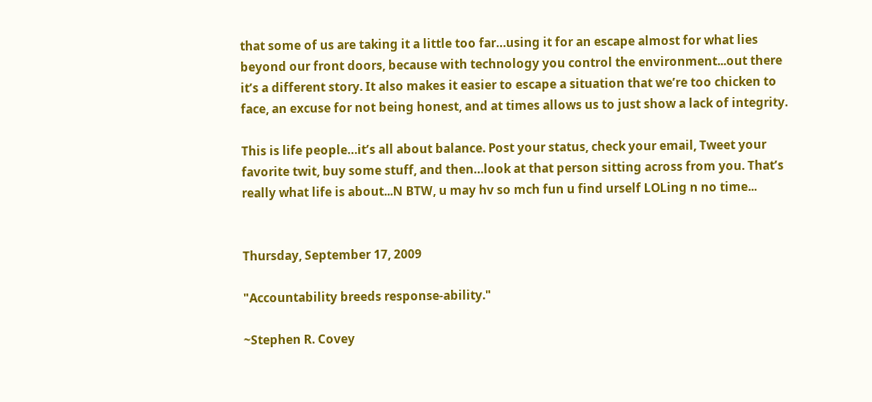that some of us are taking it a little too far…using it for an escape almost for what lies beyond our front doors, because with technology you control the environment...out there it’s a different story. It also makes it easier to escape a situation that we’re too chicken to face, an excuse for not being honest, and at times allows us to just show a lack of integrity.

This is life people…it’s all about balance. Post your status, check your email, Tweet your favorite twit, buy some stuff, and then…look at that person sitting across from you. That’s really what life is about...N BTW, u may hv so mch fun u find urself LOLing n no time...


Thursday, September 17, 2009

"Accountability breeds response-ability."

~Stephen R. Covey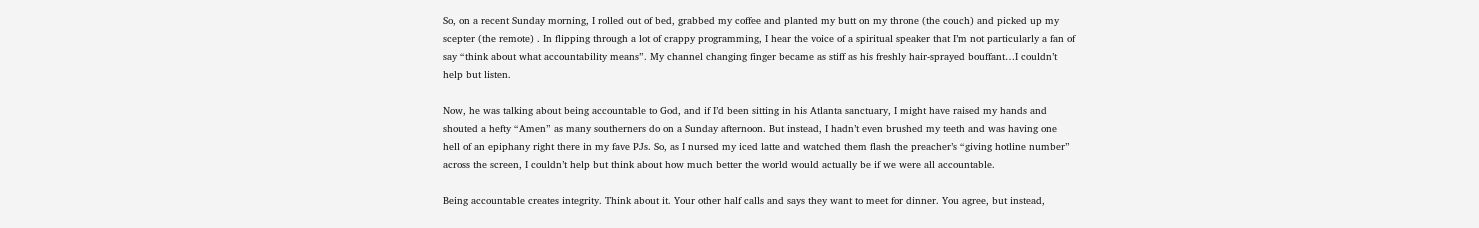So, on a recent Sunday morning, I rolled out of bed, grabbed my coffee and planted my butt on my throne (the couch) and picked up my scepter (the remote) . In flipping through a lot of crappy programming, I hear the voice of a spiritual speaker that I’m not particularly a fan of say “think about what accountability means”. My channel changing finger became as stiff as his freshly hair-sprayed bouffant…I couldn’t help but listen.

Now, he was talking about being accountable to God, and if I’d been sitting in his Atlanta sanctuary, I might have raised my hands and shouted a hefty “Amen” as many southerners do on a Sunday afternoon. But instead, I hadn’t even brushed my teeth and was having one hell of an epiphany right there in my fave PJs. So, as I nursed my iced latte and watched them flash the preacher’s “giving hotline number” across the screen, I couldn’t help but think about how much better the world would actually be if we were all accountable.

Being accountable creates integrity. Think about it. Your other half calls and says they want to meet for dinner. You agree, but instead,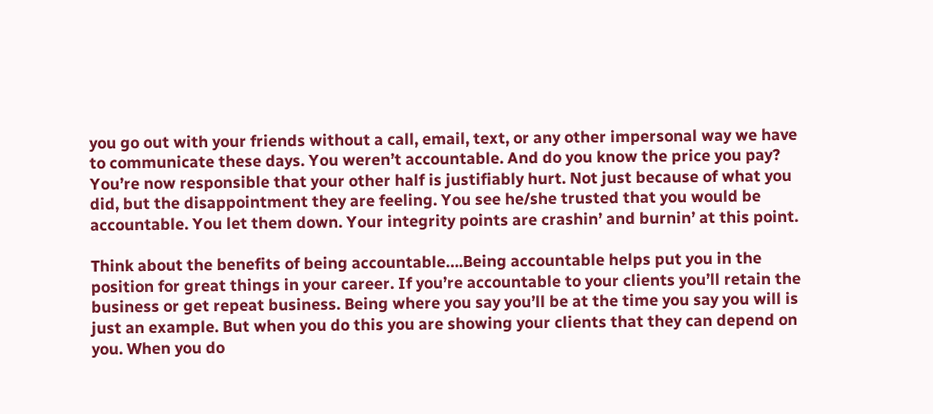you go out with your friends without a call, email, text, or any other impersonal way we have to communicate these days. You weren’t accountable. And do you know the price you pay? You’re now responsible that your other half is justifiably hurt. Not just because of what you did, but the disappointment they are feeling. You see he/she trusted that you would be accountable. You let them down. Your integrity points are crashin’ and burnin’ at this point.

Think about the benefits of being accountable….Being accountable helps put you in the position for great things in your career. If you’re accountable to your clients you’ll retain the business or get repeat business. Being where you say you’ll be at the time you say you will is just an example. But when you do this you are showing your clients that they can depend on you. When you do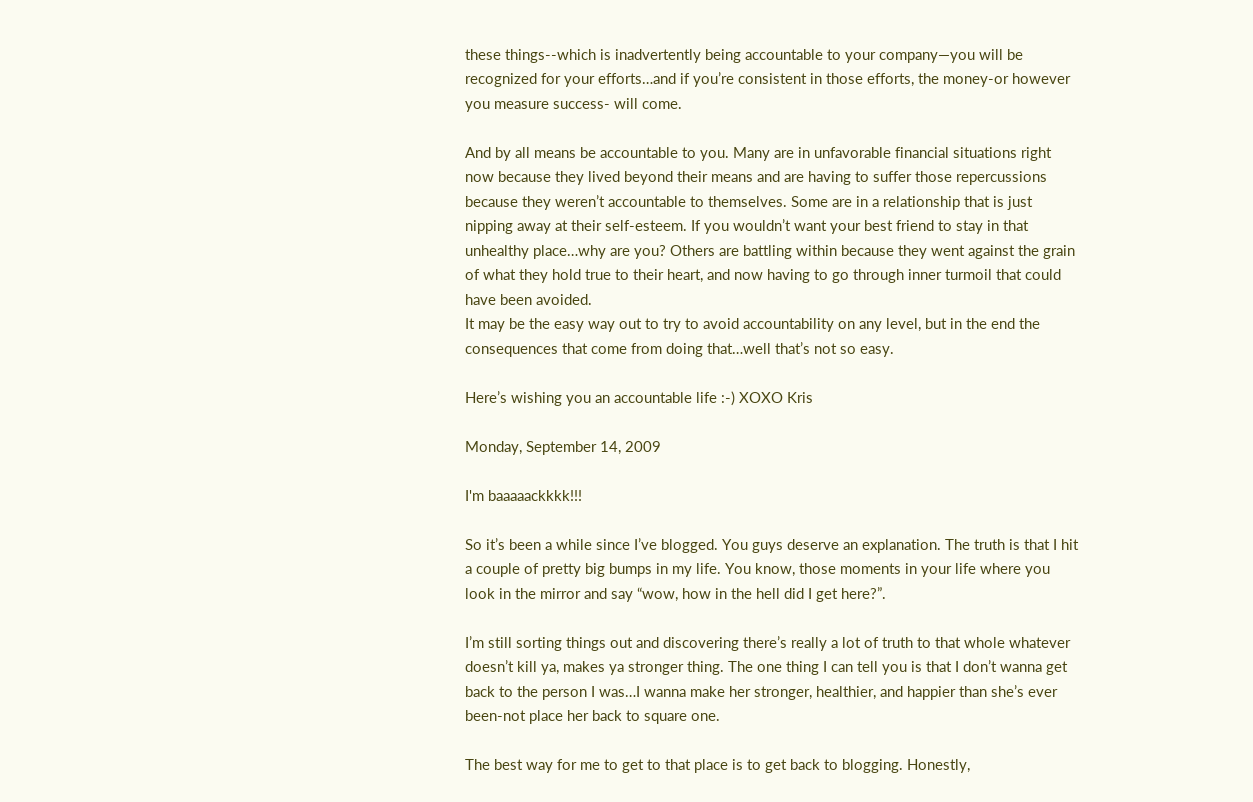these things--which is inadvertently being accountable to your company—you will be recognized for your efforts…and if you’re consistent in those efforts, the money-or however you measure success- will come.

And by all means be accountable to you. Many are in unfavorable financial situations right now because they lived beyond their means and are having to suffer those repercussions because they weren’t accountable to themselves. Some are in a relationship that is just nipping away at their self-esteem. If you wouldn’t want your best friend to stay in that unhealthy place…why are you? Others are battling within because they went against the grain of what they hold true to their heart, and now having to go through inner turmoil that could have been avoided.
It may be the easy way out to try to avoid accountability on any level, but in the end the consequences that come from doing that…well that’s not so easy.

Here’s wishing you an accountable life :-) XOXO Kris

Monday, September 14, 2009

I'm baaaaackkkk!!!

So it’s been a while since I’ve blogged. You guys deserve an explanation. The truth is that I hit a couple of pretty big bumps in my life. You know, those moments in your life where you look in the mirror and say “wow, how in the hell did I get here?”.

I’m still sorting things out and discovering there’s really a lot of truth to that whole whatever doesn’t kill ya, makes ya stronger thing. The one thing I can tell you is that I don’t wanna get back to the person I was…I wanna make her stronger, healthier, and happier than she’s ever been-not place her back to square one.

The best way for me to get to that place is to get back to blogging. Honestly,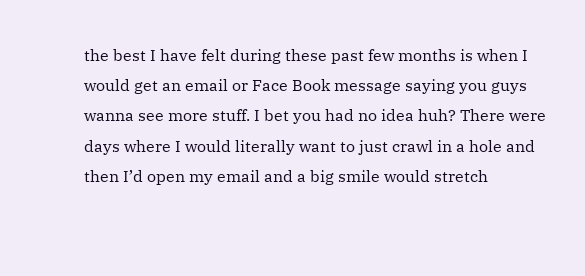the best I have felt during these past few months is when I would get an email or Face Book message saying you guys wanna see more stuff. I bet you had no idea huh? There were days where I would literally want to just crawl in a hole and then I’d open my email and a big smile would stretch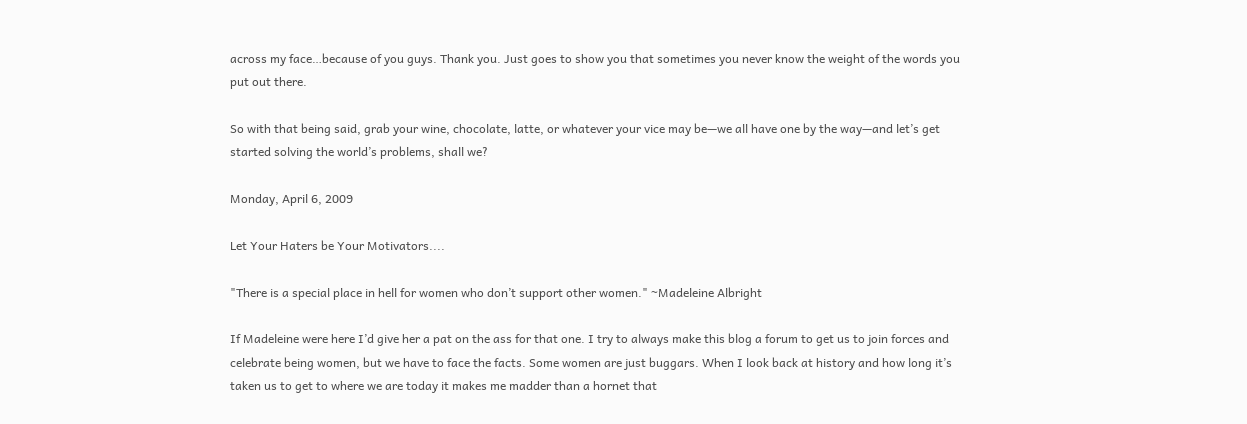across my face…because of you guys. Thank you. Just goes to show you that sometimes you never know the weight of the words you put out there.

So with that being said, grab your wine, chocolate, latte, or whatever your vice may be—we all have one by the way—and let’s get started solving the world’s problems, shall we?

Monday, April 6, 2009

Let Your Haters be Your Motivators....

"There is a special place in hell for women who don’t support other women." ~Madeleine Albright

If Madeleine were here I’d give her a pat on the ass for that one. I try to always make this blog a forum to get us to join forces and celebrate being women, but we have to face the facts. Some women are just buggars. When I look back at history and how long it’s taken us to get to where we are today it makes me madder than a hornet that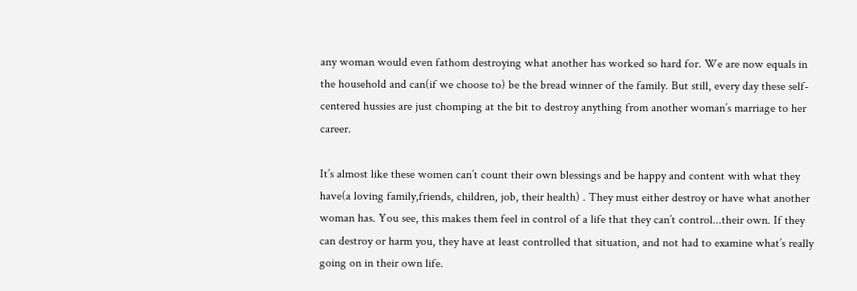any woman would even fathom destroying what another has worked so hard for. We are now equals in the household and can(if we choose to) be the bread winner of the family. But still, every day these self-centered hussies are just chomping at the bit to destroy anything from another woman’s marriage to her career.

It’s almost like these women can’t count their own blessings and be happy and content with what they have(a loving family,friends, children, job, their health) . They must either destroy or have what another woman has. You see, this makes them feel in control of a life that they can’t control...their own. If they can destroy or harm you, they have at least controlled that situation, and not had to examine what’s really going on in their own life.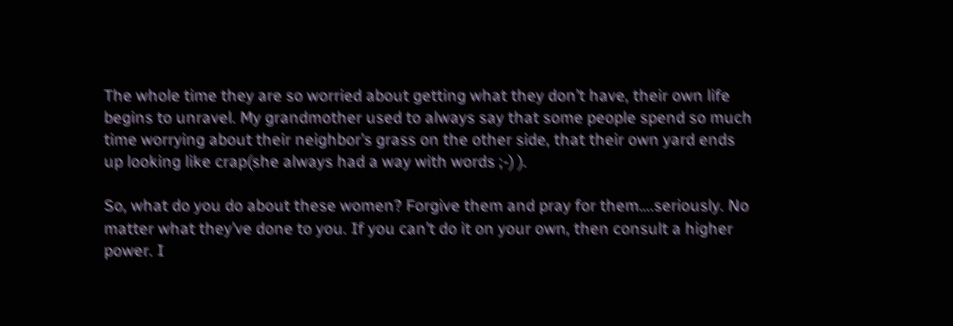The whole time they are so worried about getting what they don’t have, their own life begins to unravel. My grandmother used to always say that some people spend so much time worrying about their neighbor’s grass on the other side, that their own yard ends up looking like crap(she always had a way with words ;-) ).

So, what do you do about these women? Forgive them and pray for them….seriously. No matter what they’ve done to you. If you can’t do it on your own, then consult a higher power. I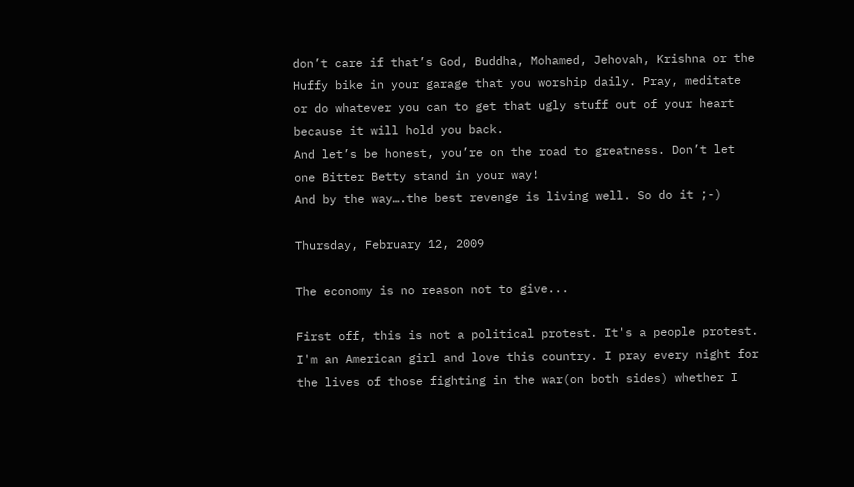don’t care if that’s God, Buddha, Mohamed, Jehovah, Krishna or the Huffy bike in your garage that you worship daily. Pray, meditate or do whatever you can to get that ugly stuff out of your heart because it will hold you back.
And let’s be honest, you’re on the road to greatness. Don’t let one Bitter Betty stand in your way!
And by the way….the best revenge is living well. So do it ;-)

Thursday, February 12, 2009

The economy is no reason not to give...

First off, this is not a political protest. It's a people protest. I'm an American girl and love this country. I pray every night for the lives of those fighting in the war(on both sides) whether I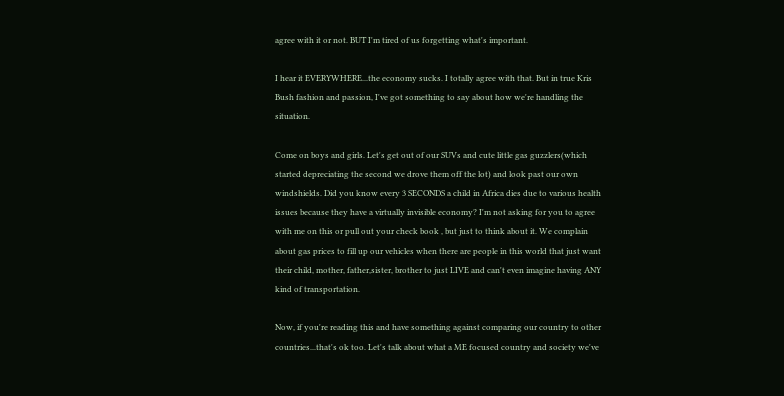agree with it or not. BUT I'm tired of us forgetting what's important.

I hear it EVERYWHERE...the economy sucks. I totally agree with that. But in true Kris Bush fashion and passion, I've got something to say about how we're handling the situation.

Come on boys and girls. Let's get out of our SUVs and cute little gas guzzlers(which started depreciating the second we drove them off the lot) and look past our own windshields. Did you know every 3 SECONDS a child in Africa dies due to various health issues because they have a virtually invisible economy? I'm not asking for you to agree with me on this or pull out your check book , but just to think about it. We complain about gas prices to fill up our vehicles when there are people in this world that just want their child, mother, father,sister, brother to just LIVE and can't even imagine having ANY kind of transportation.

Now, if you're reading this and have something against comparing our country to other countries...that's ok too. Let's talk about what a ME focused country and society we've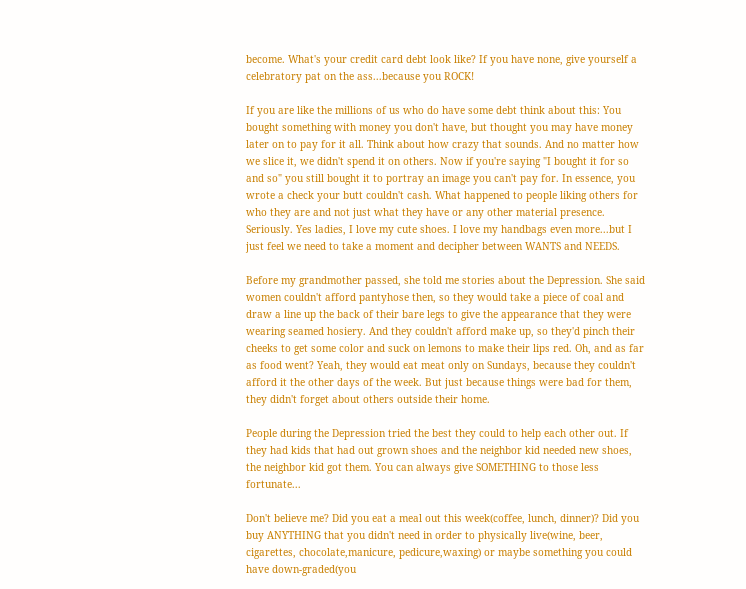become. What's your credit card debt look like? If you have none, give yourself a celebratory pat on the ass...because you ROCK!

If you are like the millions of us who do have some debt think about this: You bought something with money you don't have, but thought you may have money later on to pay for it all. Think about how crazy that sounds. And no matter how we slice it, we didn't spend it on others. Now if you're saying "I bought it for so and so" you still bought it to portray an image you can't pay for. In essence, you wrote a check your butt couldn't cash. What happened to people liking others for who they are and not just what they have or any other material presence. Seriously. Yes ladies, I love my cute shoes. I love my handbags even more...but I just feel we need to take a moment and decipher between WANTS and NEEDS.

Before my grandmother passed, she told me stories about the Depression. She said women couldn't afford pantyhose then, so they would take a piece of coal and draw a line up the back of their bare legs to give the appearance that they were wearing seamed hosiery. And they couldn't afford make up, so they'd pinch their cheeks to get some color and suck on lemons to make their lips red. Oh, and as far as food went? Yeah, they would eat meat only on Sundays, because they couldn't afford it the other days of the week. But just because things were bad for them, they didn't forget about others outside their home.

People during the Depression tried the best they could to help each other out. If they had kids that had out grown shoes and the neighbor kid needed new shoes, the neighbor kid got them. You can always give SOMETHING to those less fortunate...

Don't believe me? Did you eat a meal out this week(coffee, lunch, dinner)? Did you buy ANYTHING that you didn't need in order to physically live(wine, beer, cigarettes, chocolate,manicure, pedicure,waxing) or maybe something you could have down-graded(you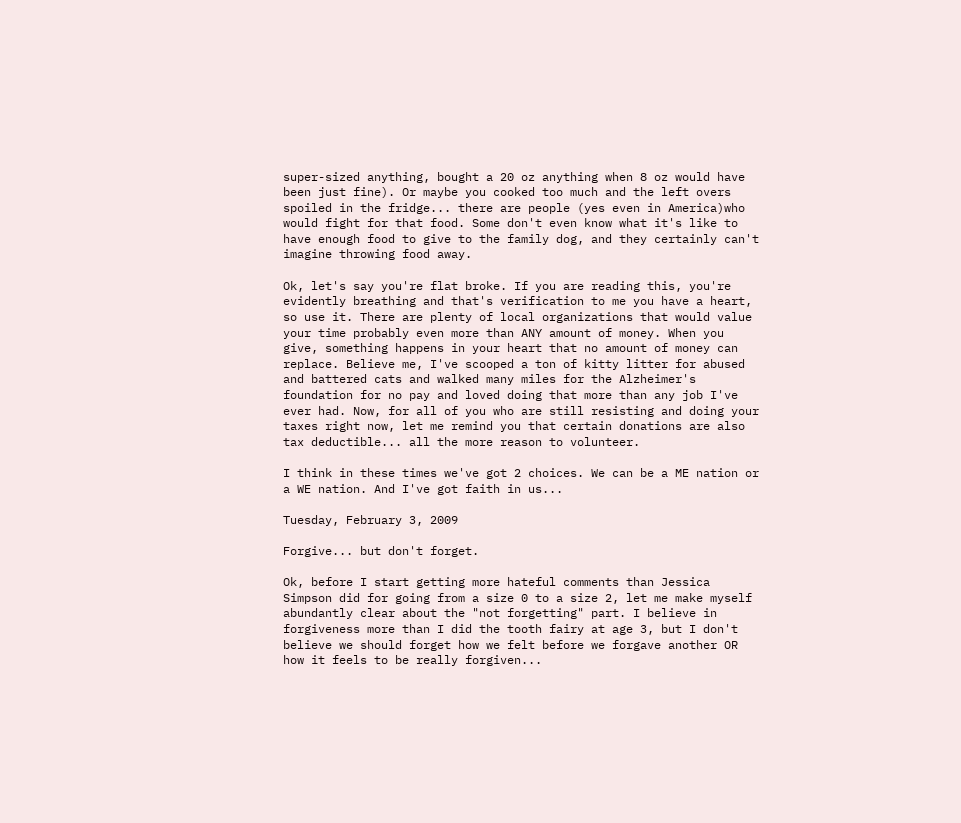super-sized anything, bought a 20 oz anything when 8 oz would have been just fine). Or maybe you cooked too much and the left overs spoiled in the fridge... there are people (yes even in America)who would fight for that food. Some don't even know what it's like to have enough food to give to the family dog, and they certainly can't imagine throwing food away.

Ok, let's say you're flat broke. If you are reading this, you're evidently breathing and that's verification to me you have a heart, so use it. There are plenty of local organizations that would value your time probably even more than ANY amount of money. When you give, something happens in your heart that no amount of money can replace. Believe me, I've scooped a ton of kitty litter for abused and battered cats and walked many miles for the Alzheimer's foundation for no pay and loved doing that more than any job I've ever had. Now, for all of you who are still resisting and doing your taxes right now, let me remind you that certain donations are also tax deductible... all the more reason to volunteer.

I think in these times we've got 2 choices. We can be a ME nation or a WE nation. And I've got faith in us...

Tuesday, February 3, 2009

Forgive... but don't forget.

Ok, before I start getting more hateful comments than Jessica Simpson did for going from a size 0 to a size 2, let me make myself abundantly clear about the "not forgetting" part. I believe in forgiveness more than I did the tooth fairy at age 3, but I don't believe we should forget how we felt before we forgave another OR how it feels to be really forgiven...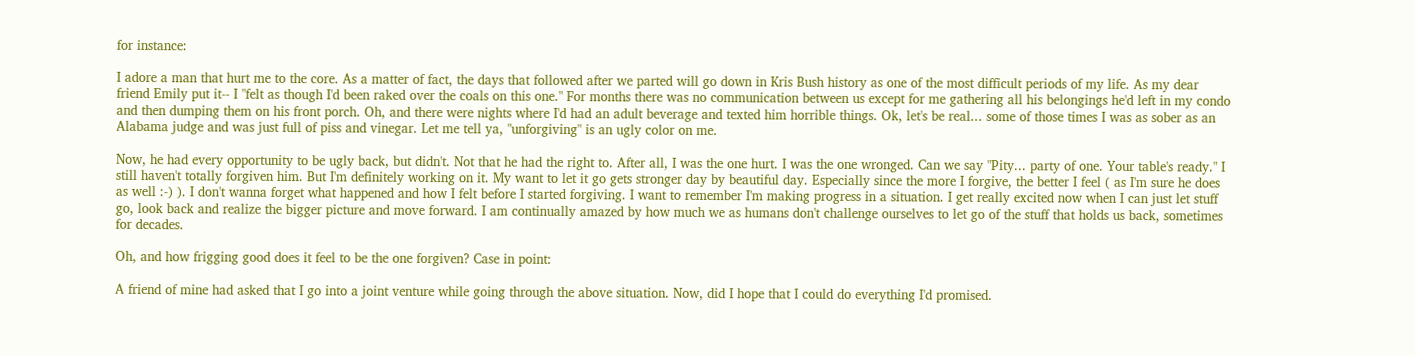for instance:

I adore a man that hurt me to the core. As a matter of fact, the days that followed after we parted will go down in Kris Bush history as one of the most difficult periods of my life. As my dear friend Emily put it-- I "felt as though I'd been raked over the coals on this one." For months there was no communication between us except for me gathering all his belongings he'd left in my condo and then dumping them on his front porch. Oh, and there were nights where I'd had an adult beverage and texted him horrible things. Ok, let's be real... some of those times I was as sober as an Alabama judge and was just full of piss and vinegar. Let me tell ya, "unforgiving" is an ugly color on me.

Now, he had every opportunity to be ugly back, but didn't. Not that he had the right to. After all, I was the one hurt. I was the one wronged. Can we say "Pity... party of one. Your table's ready." I still haven't totally forgiven him. But I'm definitely working on it. My want to let it go gets stronger day by beautiful day. Especially since the more I forgive, the better I feel ( as I'm sure he does as well :-) ). I don't wanna forget what happened and how I felt before I started forgiving. I want to remember I'm making progress in a situation. I get really excited now when I can just let stuff go, look back and realize the bigger picture and move forward. I am continually amazed by how much we as humans don't challenge ourselves to let go of the stuff that holds us back, sometimes for decades.

Oh, and how frigging good does it feel to be the one forgiven? Case in point:

A friend of mine had asked that I go into a joint venture while going through the above situation. Now, did I hope that I could do everything I'd promised.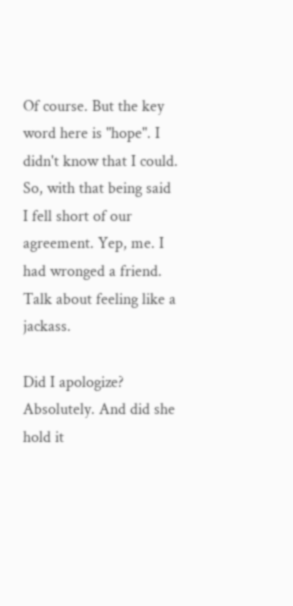Of course. But the key word here is "hope". I didn't know that I could. So, with that being said I fell short of our agreement. Yep, me. I had wronged a friend. Talk about feeling like a jackass.

Did I apologize? Absolutely. And did she hold it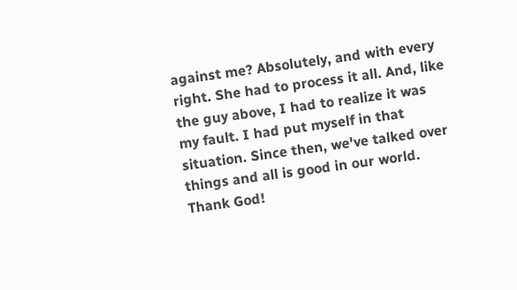against me? Absolutely, and with every right. She had to process it all. And, like the guy above, I had to realize it was my fault. I had put myself in that situation. Since then, we've talked over things and all is good in our world. Thank God!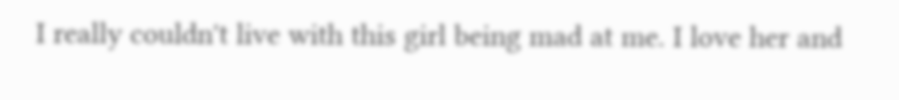I really couldn't live with this girl being mad at me. I love her and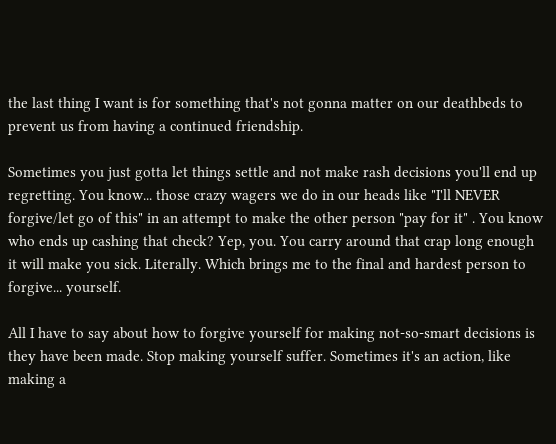the last thing I want is for something that's not gonna matter on our deathbeds to prevent us from having a continued friendship.

Sometimes you just gotta let things settle and not make rash decisions you'll end up regretting. You know... those crazy wagers we do in our heads like "I'll NEVER forgive/let go of this" in an attempt to make the other person "pay for it" . You know who ends up cashing that check? Yep, you. You carry around that crap long enough it will make you sick. Literally. Which brings me to the final and hardest person to forgive... yourself.

All I have to say about how to forgive yourself for making not-so-smart decisions is they have been made. Stop making yourself suffer. Sometimes it's an action, like making a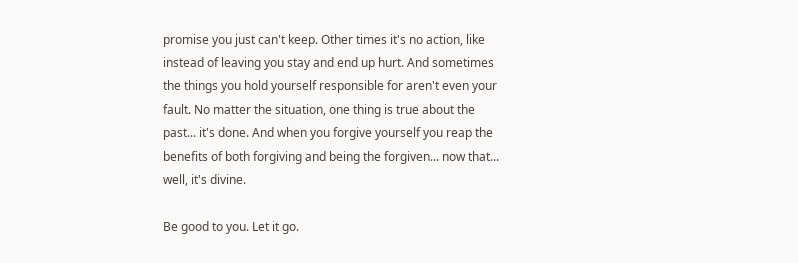promise you just can't keep. Other times it's no action, like instead of leaving you stay and end up hurt. And sometimes the things you hold yourself responsible for aren't even your fault. No matter the situation, one thing is true about the past... it's done. And when you forgive yourself you reap the benefits of both forgiving and being the forgiven... now that... well, it's divine.

Be good to you. Let it go.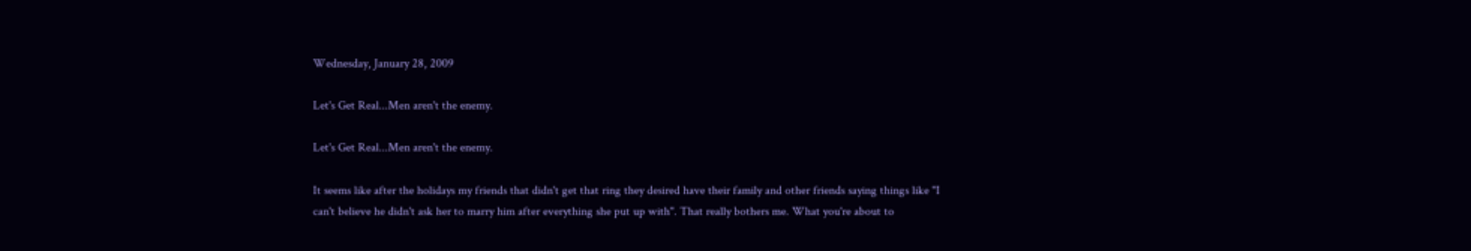Wednesday, January 28, 2009

Let's Get Real...Men aren't the enemy.

Let's Get Real...Men aren't the enemy.

It seems like after the holidays my friends that didn't get that ring they desired have their family and other friends saying things like "I can't believe he didn't ask her to marry him after everything she put up with". That really bothers me. What you're about to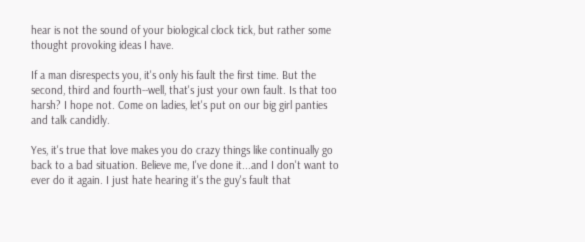hear is not the sound of your biological clock tick, but rather some thought provoking ideas I have.

If a man disrespects you, it's only his fault the first time. But the second, third and fourth--well, that's just your own fault. Is that too harsh? I hope not. Come on ladies, let's put on our big girl panties and talk candidly.

Yes, it's true that love makes you do crazy things like continually go back to a bad situation. Believe me, I've done it...and I don't want to ever do it again. I just hate hearing it's the guy's fault that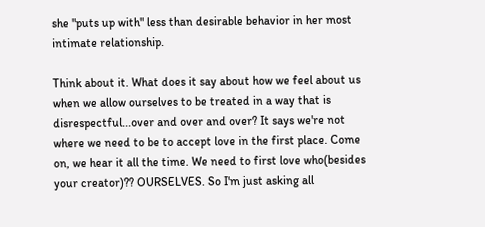she "puts up with" less than desirable behavior in her most intimate relationship.

Think about it. What does it say about how we feel about us when we allow ourselves to be treated in a way that is disrespectful...over and over and over? It says we're not where we need to be to accept love in the first place. Come on, we hear it all the time. We need to first love who(besides your creator)?? OURSELVES. So I'm just asking all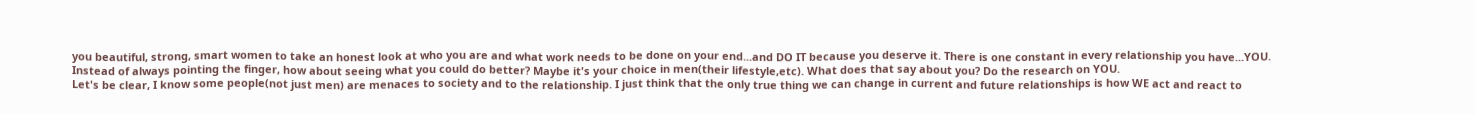you beautiful, strong, smart women to take an honest look at who you are and what work needs to be done on your end...and DO IT because you deserve it. There is one constant in every relationship you have...YOU. Instead of always pointing the finger, how about seeing what you could do better? Maybe it's your choice in men(their lifestyle,etc). What does that say about you? Do the research on YOU.
Let's be clear, I know some people(not just men) are menaces to society and to the relationship. I just think that the only true thing we can change in current and future relationships is how WE act and react to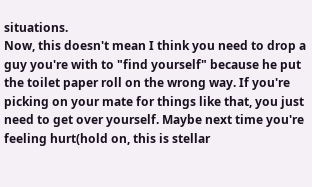situations.
Now, this doesn't mean I think you need to drop a guy you're with to "find yourself" because he put the toilet paper roll on the wrong way. If you're picking on your mate for things like that, you just need to get over yourself. Maybe next time you're feeling hurt(hold on, this is stellar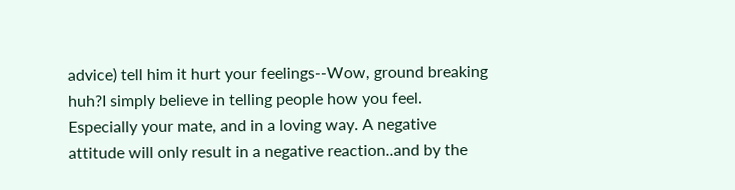advice) tell him it hurt your feelings--Wow, ground breaking huh?I simply believe in telling people how you feel. Especially your mate, and in a loving way. A negative attitude will only result in a negative reaction..and by the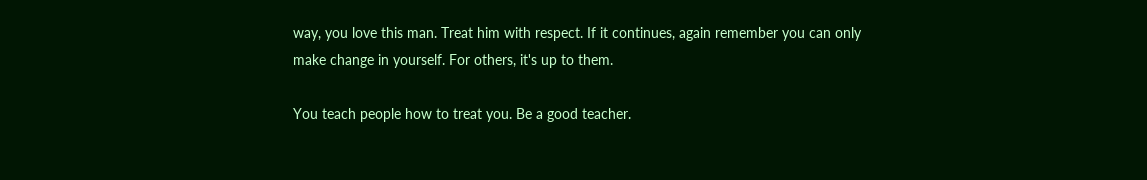way, you love this man. Treat him with respect. If it continues, again remember you can only make change in yourself. For others, it's up to them.

You teach people how to treat you. Be a good teacher.